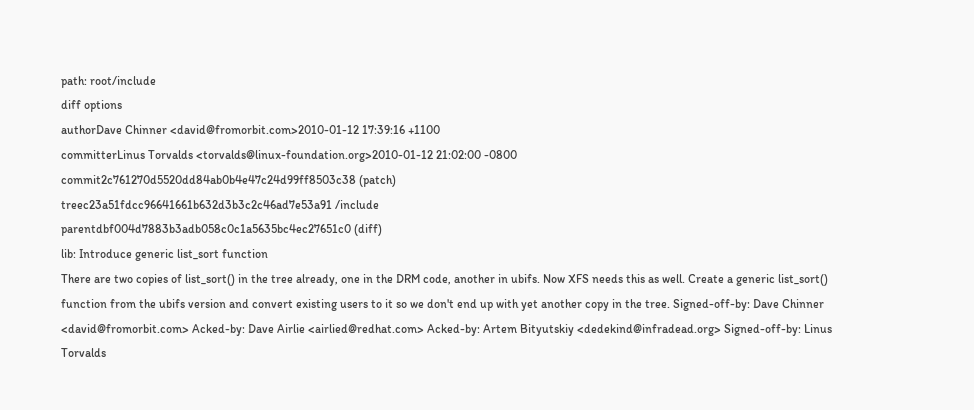path: root/include
diff options
authorDave Chinner <david@fromorbit.com>2010-01-12 17:39:16 +1100
committerLinus Torvalds <torvalds@linux-foundation.org>2010-01-12 21:02:00 -0800
commit2c761270d5520dd84ab0b4e47c24d99ff8503c38 (patch)
treec23a51fdcc96641661b632d3b3c2c46ad7e53a91 /include
parentdbf004d7883b3adb058c0c1a5635bc4ec27651c0 (diff)
lib: Introduce generic list_sort function
There are two copies of list_sort() in the tree already, one in the DRM code, another in ubifs. Now XFS needs this as well. Create a generic list_sort() function from the ubifs version and convert existing users to it so we don't end up with yet another copy in the tree. Signed-off-by: Dave Chinner <david@fromorbit.com> Acked-by: Dave Airlie <airlied@redhat.com> Acked-by: Artem Bityutskiy <dedekind@infradead.org> Signed-off-by: Linus Torvalds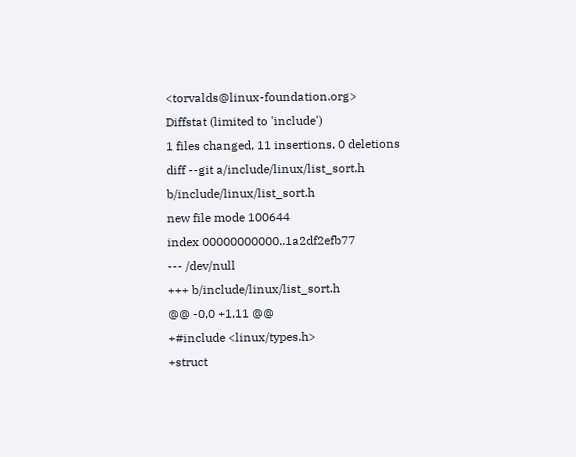<torvalds@linux-foundation.org>
Diffstat (limited to 'include')
1 files changed, 11 insertions, 0 deletions
diff --git a/include/linux/list_sort.h b/include/linux/list_sort.h
new file mode 100644
index 00000000000..1a2df2efb77
--- /dev/null
+++ b/include/linux/list_sort.h
@@ -0,0 +1,11 @@
+#include <linux/types.h>
+struct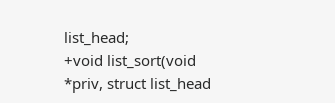list_head;
+void list_sort(void *priv, struct list_head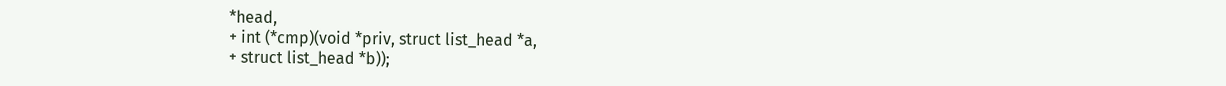*head,
+ int (*cmp)(void *priv, struct list_head *a,
+ struct list_head *b));